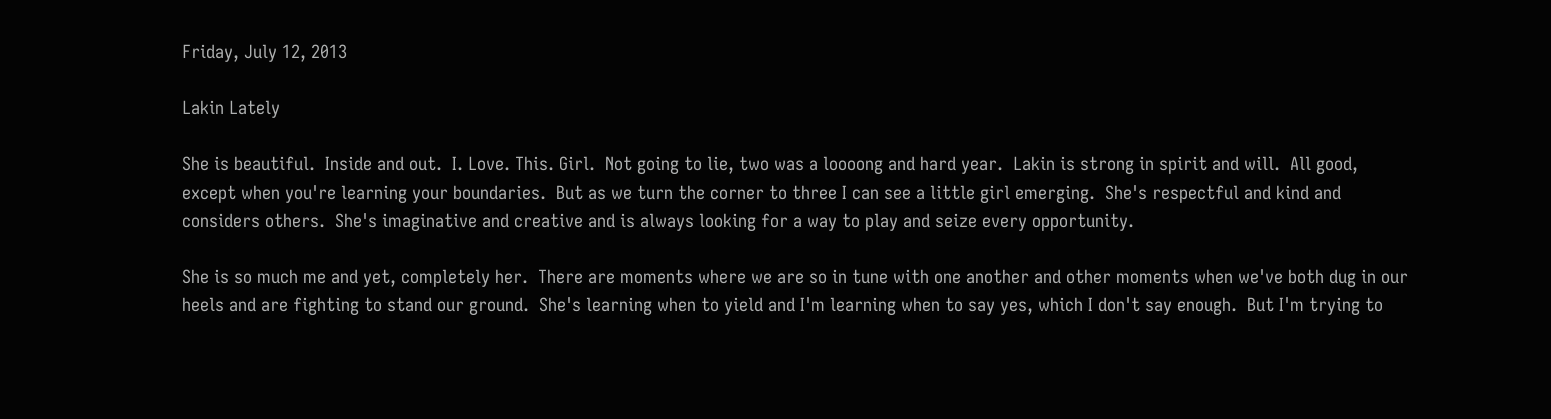Friday, July 12, 2013

Lakin Lately

She is beautiful.  Inside and out.  I. Love. This. Girl.  Not going to lie, two was a loooong and hard year.  Lakin is strong in spirit and will.  All good, except when you're learning your boundaries.  But as we turn the corner to three I can see a little girl emerging.  She's respectful and kind and considers others.  She's imaginative and creative and is always looking for a way to play and seize every opportunity.

She is so much me and yet, completely her.  There are moments where we are so in tune with one another and other moments when we've both dug in our heels and are fighting to stand our ground.  She's learning when to yield and I'm learning when to say yes, which I don't say enough.  But I'm trying to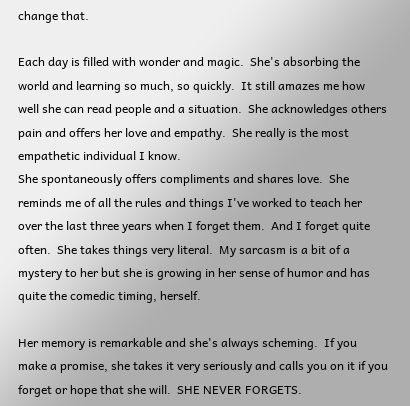change that.

Each day is filled with wonder and magic.  She's absorbing the world and learning so much, so quickly.  It still amazes me how well she can read people and a situation.  She acknowledges others pain and offers her love and empathy.  She really is the most empathetic individual I know.
She spontaneously offers compliments and shares love.  She reminds me of all the rules and things I've worked to teach her over the last three years when I forget them.  And I forget quite often.  She takes things very literal.  My sarcasm is a bit of a mystery to her but she is growing in her sense of humor and has quite the comedic timing, herself.

Her memory is remarkable and she's always scheming.  If you make a promise, she takes it very seriously and calls you on it if you forget or hope that she will.  SHE NEVER FORGETS.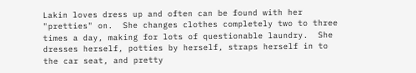Lakin loves dress up and often can be found with her "pretties" on.  She changes clothes completely two to three times a day, making for lots of questionable laundry.  She dresses herself, potties by herself, straps herself in to the car seat, and pretty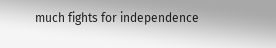much fights for independence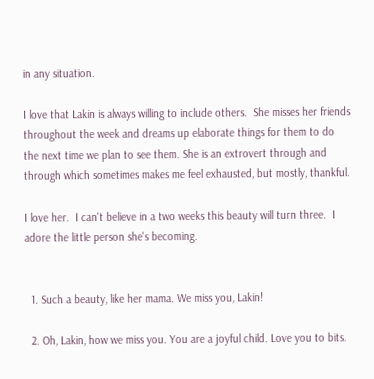in any situation.

I love that Lakin is always willing to include others.  She misses her friends throughout the week and dreams up elaborate things for them to do the next time we plan to see them. She is an extrovert through and through which sometimes makes me feel exhausted, but mostly, thankful.

I love her.  I can't believe in a two weeks this beauty will turn three.  I adore the little person she's becoming.


  1. Such a beauty, like her mama. We miss you, Lakin!

  2. Oh, Lakin, how we miss you. You are a joyful child. Love you to bits.